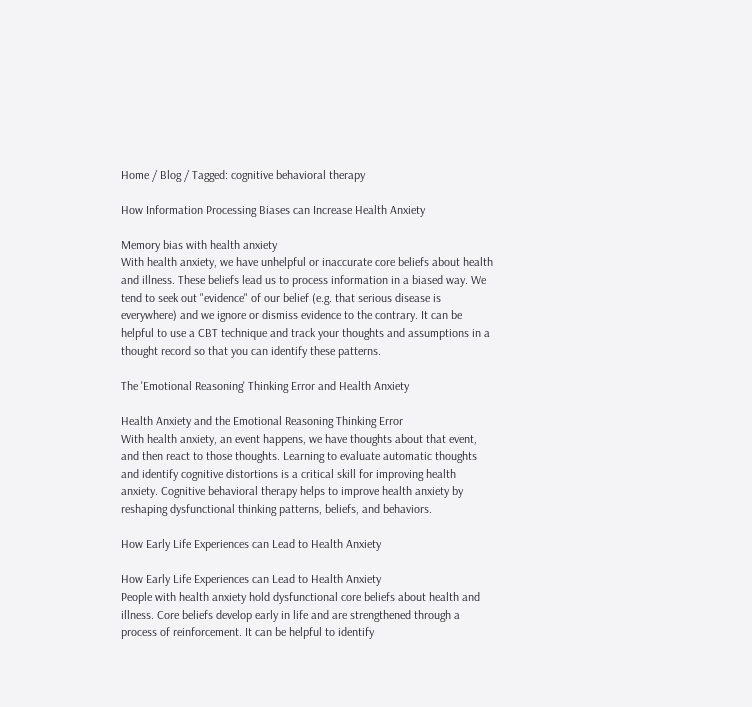Home / Blog / Tagged: cognitive behavioral therapy

How Information Processing Biases can Increase Health Anxiety

Memory bias with health anxiety
With health anxiety, we have unhelpful or inaccurate core beliefs about health and illness. These beliefs lead us to process information in a biased way. We tend to seek out "evidence" of our belief (e.g. that serious disease is everywhere) and we ignore or dismiss evidence to the contrary. It can be helpful to use a CBT technique and track your thoughts and assumptions in a thought record so that you can identify these patterns.

The 'Emotional Reasoning' Thinking Error and Health Anxiety

Health Anxiety and the Emotional Reasoning Thinking Error
With health anxiety, an event happens, we have thoughts about that event, and then react to those thoughts. Learning to evaluate automatic thoughts and identify cognitive distortions is a critical skill for improving health anxiety. Cognitive behavioral therapy helps to improve health anxiety by reshaping dysfunctional thinking patterns, beliefs, and behaviors.

How Early Life Experiences can Lead to Health Anxiety

How Early Life Experiences can Lead to Health Anxiety
People with health anxiety hold dysfunctional core beliefs about health and illness. Core beliefs develop early in life and are strengthened through a process of reinforcement. It can be helpful to identify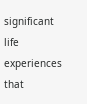significant life experiences that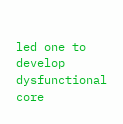led one to develop dysfunctional core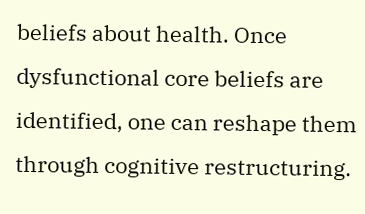beliefs about health. Once dysfunctional core beliefs are identified, one can reshape them through cognitive restructuring.